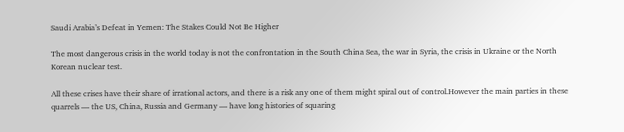Saudi Arabia’s Defeat in Yemen: The Stakes Could Not Be Higher

The most dangerous crisis in the world today is not the confrontation in the South China Sea, the war in Syria, the crisis in Ukraine or the North Korean nuclear test.

All these crises have their share of irrational actors, and there is a risk any one of them might spiral out of control.However the main parties in these quarrels — the US, China, Russia and Germany — have long histories of squaring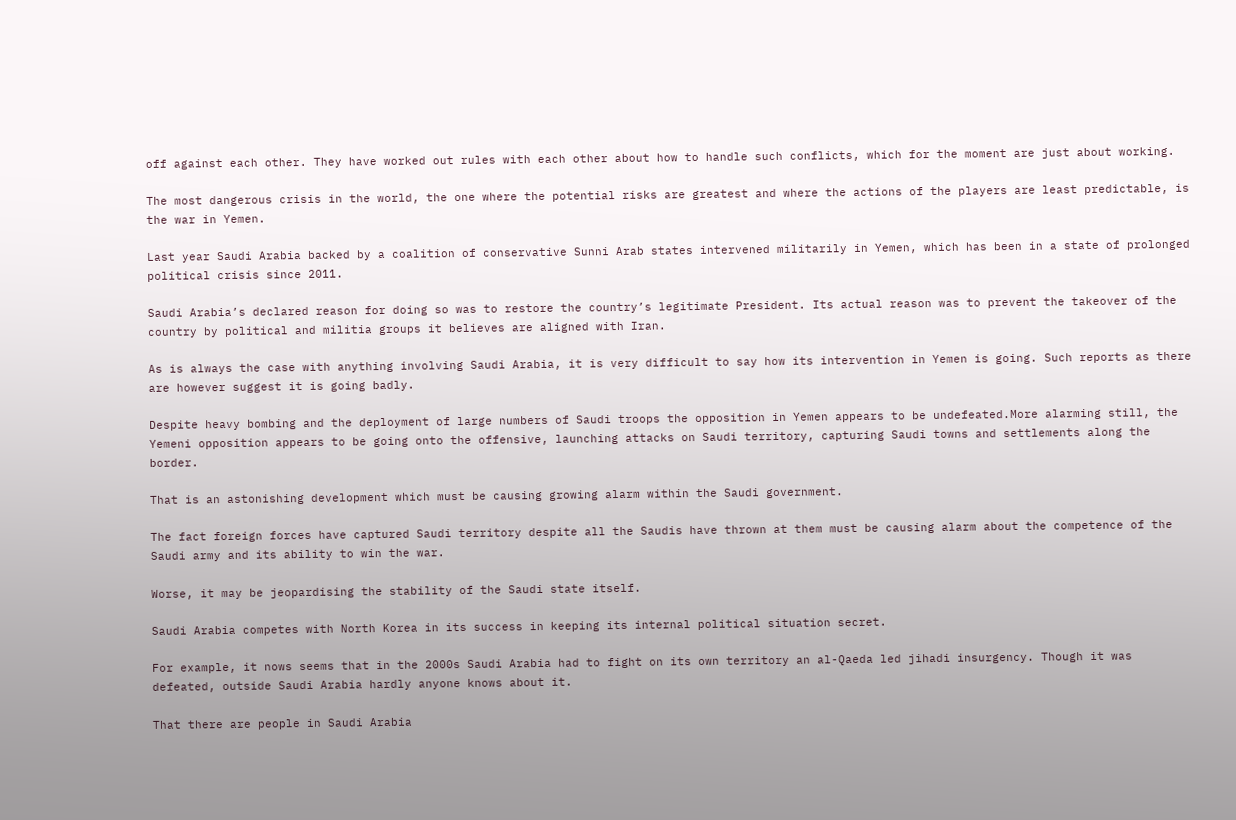off against each other. They have worked out rules with each other about how to handle such conflicts, which for the moment are just about working.

The most dangerous crisis in the world, the one where the potential risks are greatest and where the actions of the players are least predictable, is the war in Yemen.

Last year Saudi Arabia backed by a coalition of conservative Sunni Arab states intervened militarily in Yemen, which has been in a state of prolonged political crisis since 2011.

Saudi Arabia’s declared reason for doing so was to restore the country’s legitimate President. Its actual reason was to prevent the takeover of the country by political and militia groups it believes are aligned with Iran.

As is always the case with anything involving Saudi Arabia, it is very difficult to say how its intervention in Yemen is going. Such reports as there are however suggest it is going badly.

Despite heavy bombing and the deployment of large numbers of Saudi troops the opposition in Yemen appears to be undefeated.More alarming still, the Yemeni opposition appears to be going onto the offensive, launching attacks on Saudi territory, capturing Saudi towns and settlements along the border.

That is an astonishing development which must be causing growing alarm within the Saudi government.

The fact foreign forces have captured Saudi territory despite all the Saudis have thrown at them must be causing alarm about the competence of the Saudi army and its ability to win the war.

Worse, it may be jeopardising the stability of the Saudi state itself.

Saudi Arabia competes with North Korea in its success in keeping its internal political situation secret.

For example, it nows seems that in the 2000s Saudi Arabia had to fight on its own territory an al-Qaeda led jihadi insurgency. Though it was defeated, outside Saudi Arabia hardly anyone knows about it.

That there are people in Saudi Arabia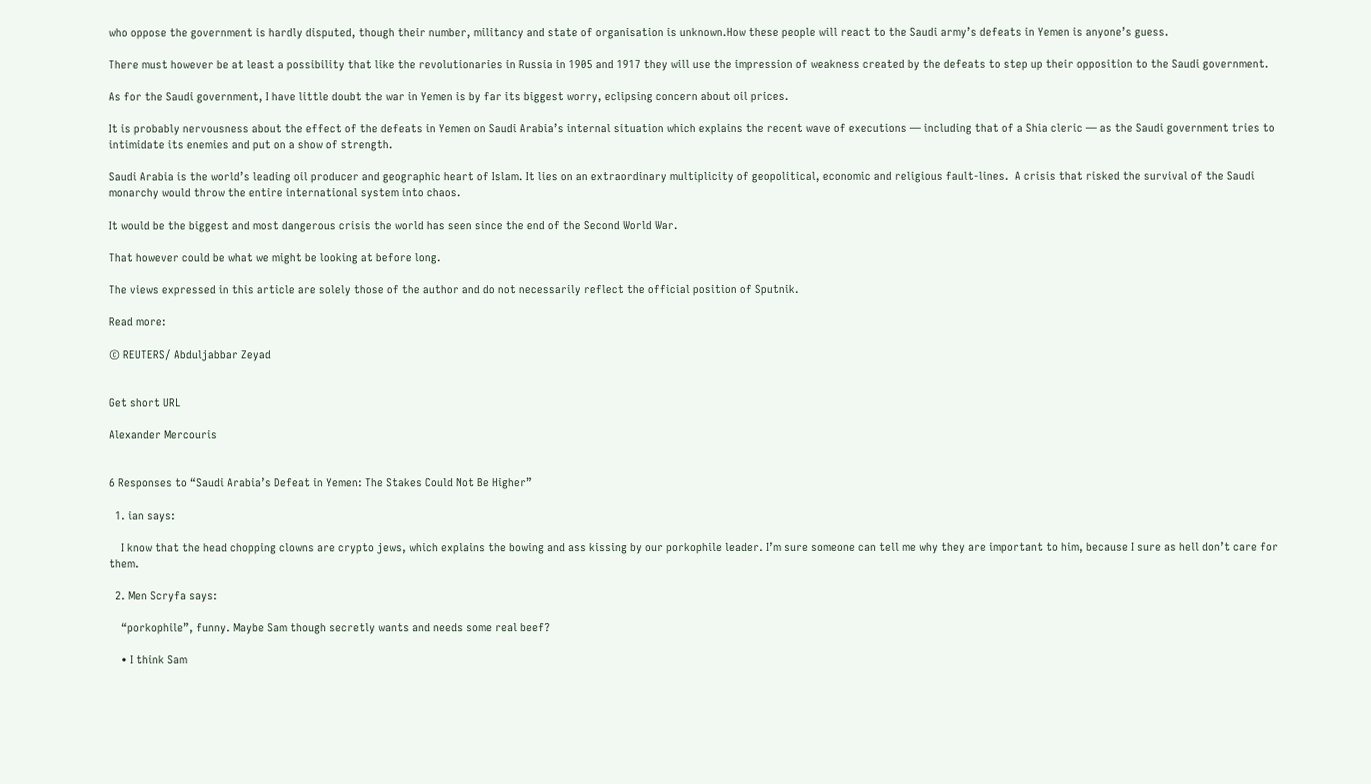who oppose the government is hardly disputed, though their number, militancy and state of organisation is unknown.How these people will react to the Saudi army’s defeats in Yemen is anyone’s guess.

There must however be at least a possibility that like the revolutionaries in Russia in 1905 and 1917 they will use the impression of weakness created by the defeats to step up their opposition to the Saudi government.

As for the Saudi government, I have little doubt the war in Yemen is by far its biggest worry, eclipsing concern about oil prices.

It is probably nervousness about the effect of the defeats in Yemen on Saudi Arabia’s internal situation which explains the recent wave of executions — including that of a Shia cleric — as the Saudi government tries to intimidate its enemies and put on a show of strength.

Saudi Arabia is the world’s leading oil producer and geographic heart of Islam. It lies on an extraordinary multiplicity of geopolitical, economic and religious fault-lines.  A crisis that risked the survival of the Saudi monarchy would throw the entire international system into chaos.

It would be the biggest and most dangerous crisis the world has seen since the end of the Second World War.

That however could be what we might be looking at before long.

The views expressed in this article are solely those of the author and do not necessarily reflect the official position of Sputnik.

Read more:

© REUTERS/ Abduljabbar Zeyad


Get short URL

Alexander Mercouris


6 Responses to “Saudi Arabia’s Defeat in Yemen: The Stakes Could Not Be Higher”

  1. ian says:

    I know that the head chopping clowns are crypto jews, which explains the bowing and ass kissing by our porkophile leader. I’m sure someone can tell me why they are important to him, because I sure as hell don’t care for them.

  2. Men Scryfa says:

    “porkophile”, funny. Maybe Sam though secretly wants and needs some real beef?

    • I think Sam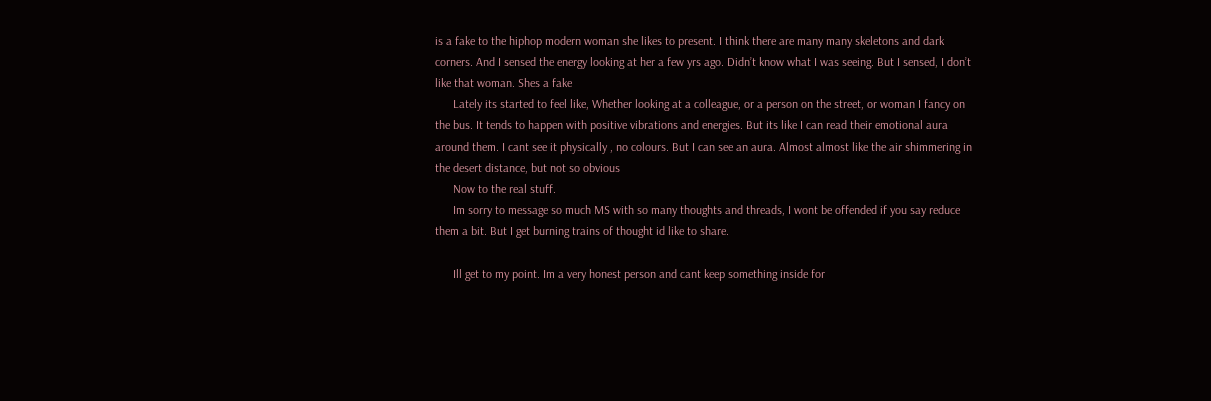is a fake to the hiphop modern woman she likes to present. I think there are many many skeletons and dark corners. And I sensed the energy looking at her a few yrs ago. Didn’t know what I was seeing. But I sensed, I don’t like that woman. Shes a fake
      Lately its started to feel like, Whether looking at a colleague, or a person on the street, or woman I fancy on the bus. It tends to happen with positive vibrations and energies. But its like I can read their emotional aura around them. I cant see it physically , no colours. But I can see an aura. Almost almost like the air shimmering in the desert distance, but not so obvious
      Now to the real stuff.
      Im sorry to message so much MS with so many thoughts and threads, I wont be offended if you say reduce them a bit. But I get burning trains of thought id like to share.

      Ill get to my point. Im a very honest person and cant keep something inside for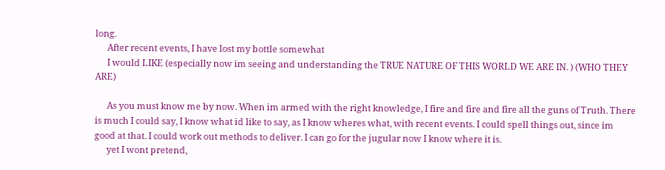long.
      After recent events, I have lost my bottle somewhat
      I would LIKE (especially now im seeing and understanding the TRUE NATURE OF THIS WORLD WE ARE IN. ) (WHO THEY ARE)

      As you must know me by now. When im armed with the right knowledge, I fire and fire and fire all the guns of Truth. There is much I could say, I know what id like to say, as I know wheres what, with recent events. I could spell things out, since im good at that. I could work out methods to deliver. I can go for the jugular now I know where it is.
      yet I wont pretend,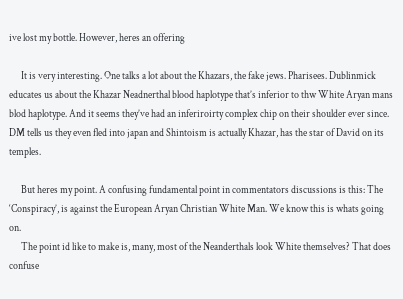ive lost my bottle. However, heres an offering

      It is very interesting. One talks a lot about the Khazars, the fake jews. Pharisees. Dublinmick educates us about the Khazar Neadnerthal blood haplotype that’s inferior to thw White Aryan mans blod haplotype. And it seems they’ve had an inferiroirty complex chip on their shoulder ever since. DM tells us they even fled into japan and Shintoism is actually Khazar, has the star of David on its temples.

      But heres my point. A confusing fundamental point in commentators discussions is this: The ‘Conspiracy’, is against the European Aryan Christian White Man. We know this is whats going on.
      The point id like to make is, many, most of the Neanderthals look White themselves? That does confuse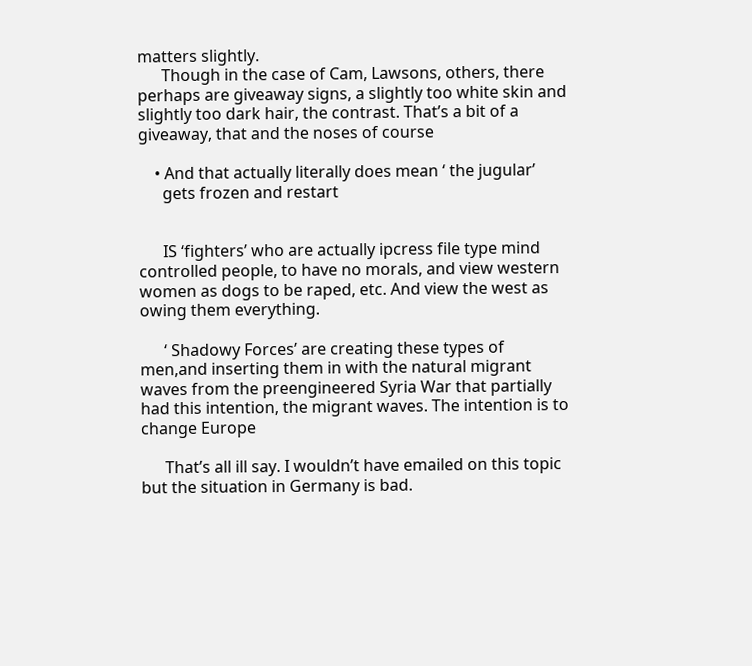matters slightly.
      Though in the case of Cam, Lawsons, others, there perhaps are giveaway signs, a slightly too white skin and slightly too dark hair, the contrast. That’s a bit of a giveaway, that and the noses of course

    • And that actually literally does mean ‘ the jugular’
      gets frozen and restart


      IS ‘fighters’ who are actually ipcress file type mind controlled people, to have no morals, and view western women as dogs to be raped, etc. And view the west as owing them everything.

      ‘ Shadowy Forces’ are creating these types of men,and inserting them in with the natural migrant waves from the preengineered Syria War that partially had this intention, the migrant waves. The intention is to change Europe

      That’s all ill say. I wouldn’t have emailed on this topic but the situation in Germany is bad.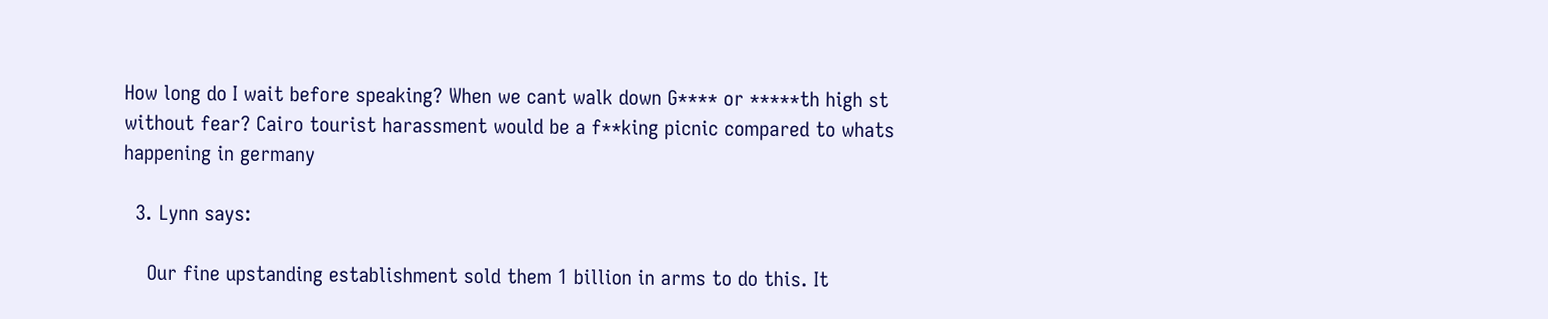How long do I wait before speaking? When we cant walk down G**** or *****th high st without fear? Cairo tourist harassment would be a f**king picnic compared to whats happening in germany

  3. Lynn says:

    Our fine upstanding establishment sold them 1 billion in arms to do this. It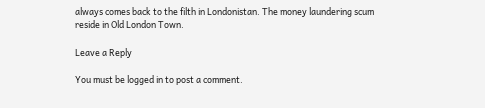always comes back to the filth in Londonistan. The money laundering scum reside in Old London Town.

Leave a Reply

You must be logged in to post a comment.